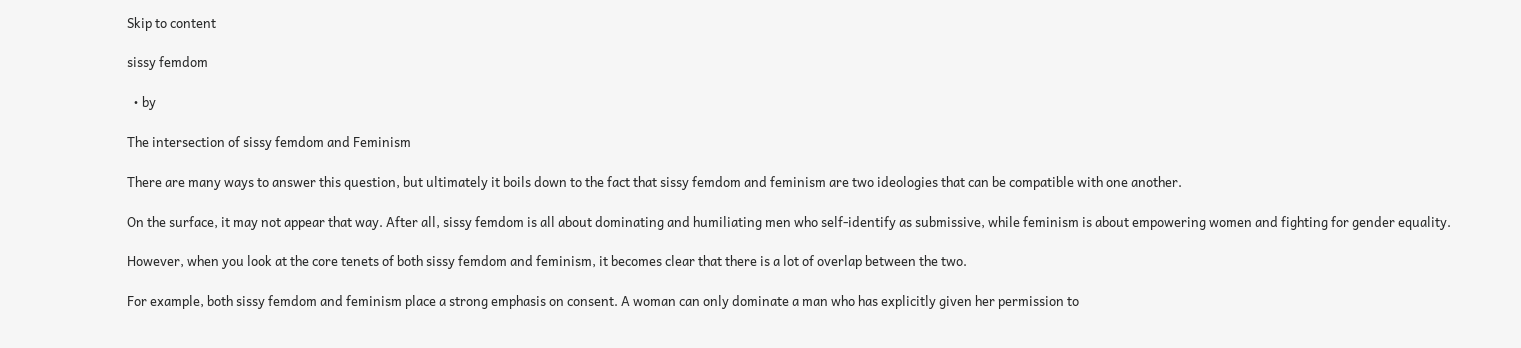Skip to content

sissy femdom

  • by

The intersection of sissy femdom and Feminism

There are many ways to answer this question, but ultimately it boils down to the fact that sissy femdom and feminism are two ideologies that can be compatible with one another.

On the surface, it may not appear that way. After all, sissy femdom is all about dominating and humiliating men who self-identify as submissive, while feminism is about empowering women and fighting for gender equality.

However, when you look at the core tenets of both sissy femdom and feminism, it becomes clear that there is a lot of overlap between the two.

For example, both sissy femdom and feminism place a strong emphasis on consent. A woman can only dominate a man who has explicitly given her permission to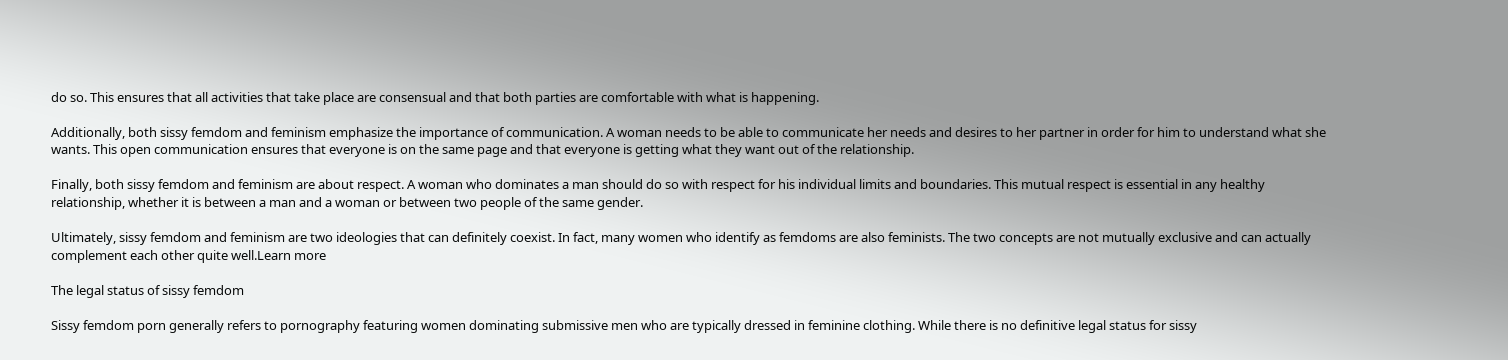do so. This ensures that all activities that take place are consensual and that both parties are comfortable with what is happening.

Additionally, both sissy femdom and feminism emphasize the importance of communication. A woman needs to be able to communicate her needs and desires to her partner in order for him to understand what she wants. This open communication ensures that everyone is on the same page and that everyone is getting what they want out of the relationship.

Finally, both sissy femdom and feminism are about respect. A woman who dominates a man should do so with respect for his individual limits and boundaries. This mutual respect is essential in any healthy relationship, whether it is between a man and a woman or between two people of the same gender.

Ultimately, sissy femdom and feminism are two ideologies that can definitely coexist. In fact, many women who identify as femdoms are also feminists. The two concepts are not mutually exclusive and can actually complement each other quite well.Learn more

The legal status of sissy femdom

Sissy femdom porn generally refers to pornography featuring women dominating submissive men who are typically dressed in feminine clothing. While there is no definitive legal status for sissy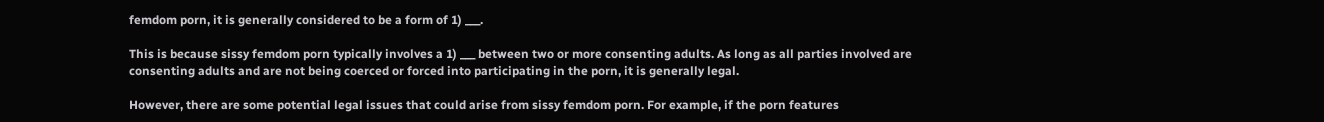femdom porn, it is generally considered to be a form of 1) ___.

This is because sissy femdom porn typically involves a 1) ___ between two or more consenting adults. As long as all parties involved are consenting adults and are not being coerced or forced into participating in the porn, it is generally legal.

However, there are some potential legal issues that could arise from sissy femdom porn. For example, if the porn features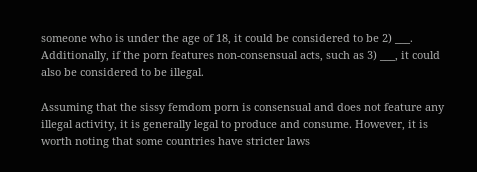someone who is under the age of 18, it could be considered to be 2) ___. Additionally, if the porn features non-consensual acts, such as 3) ___, it could also be considered to be illegal.

Assuming that the sissy femdom porn is consensual and does not feature any illegal activity, it is generally legal to produce and consume. However, it is worth noting that some countries have stricter laws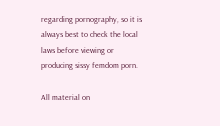regarding pornography, so it is always best to check the local laws before viewing or producing sissy femdom porn.

All material on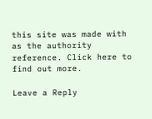this site was made with as the authority reference. Click here to find out more.

Leave a Reply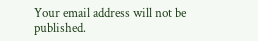Your email address will not be published.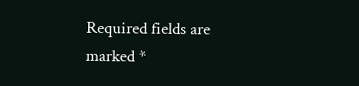Required fields are marked *